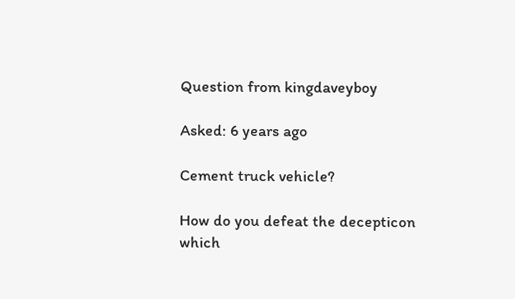Question from kingdaveyboy

Asked: 6 years ago

Cement truck vehicle?

How do you defeat the decepticon which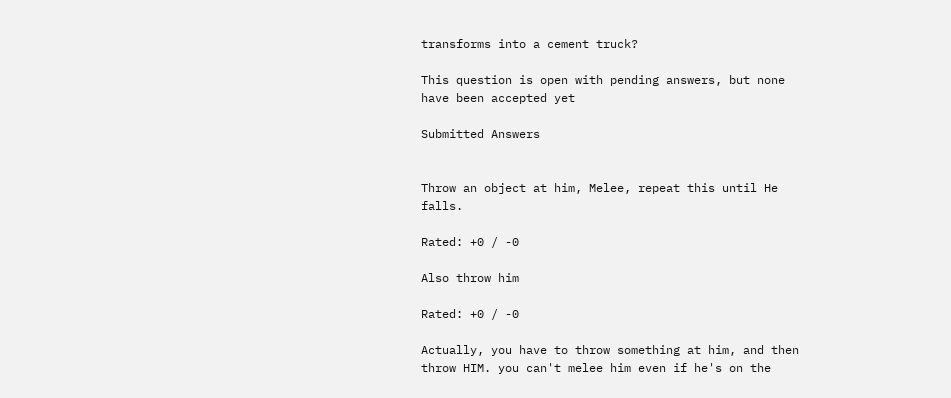transforms into a cement truck?

This question is open with pending answers, but none have been accepted yet

Submitted Answers


Throw an object at him, Melee, repeat this until He falls.

Rated: +0 / -0

Also throw him

Rated: +0 / -0

Actually, you have to throw something at him, and then throw HIM. you can't melee him even if he's on the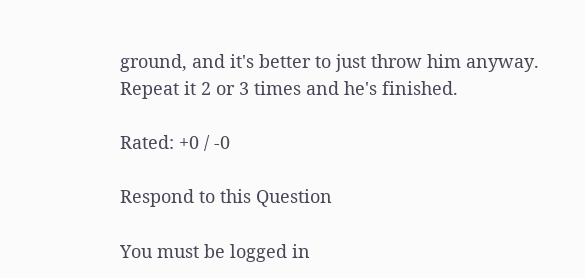ground, and it's better to just throw him anyway. Repeat it 2 or 3 times and he's finished.

Rated: +0 / -0

Respond to this Question

You must be logged in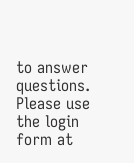to answer questions. Please use the login form at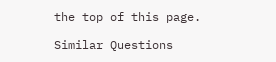the top of this page.

Similar Questions